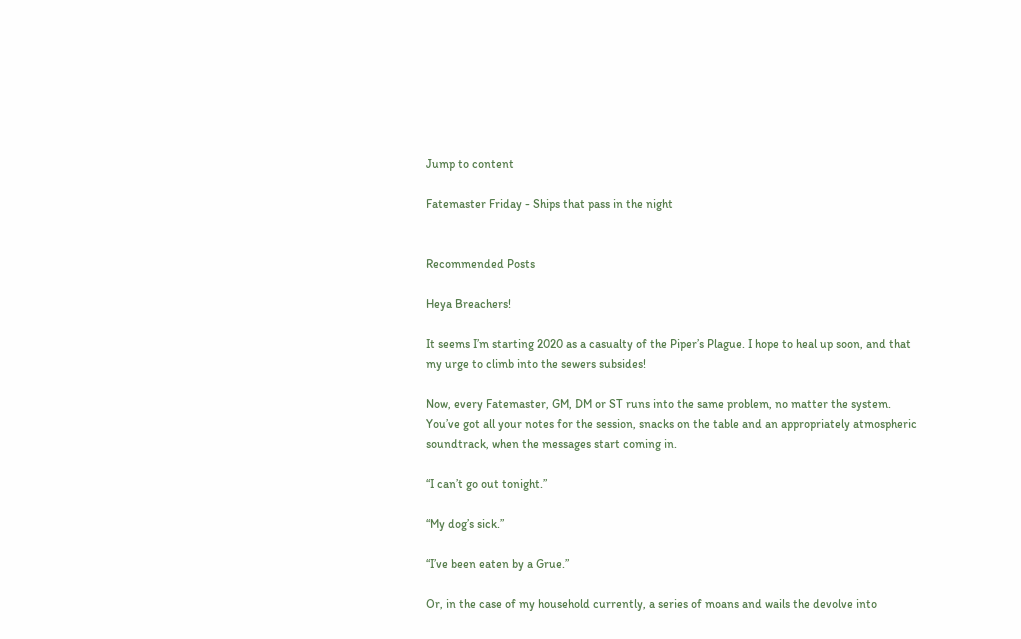Jump to content

Fatemaster Friday - Ships that pass in the night


Recommended Posts

Heya Breachers!

It seems I’m starting 2020 as a casualty of the Piper’s Plague. I hope to heal up soon, and that my urge to climb into the sewers subsides!

Now, every Fatemaster, GM, DM or ST runs into the same problem, no matter the system. You’ve got all your notes for the session, snacks on the table and an appropriately atmospheric soundtrack, when the messages start coming in.

“I can’t go out tonight.”

“My dog’s sick.”

“I’ve been eaten by a Grue.”

Or, in the case of my household currently, a series of moans and wails the devolve into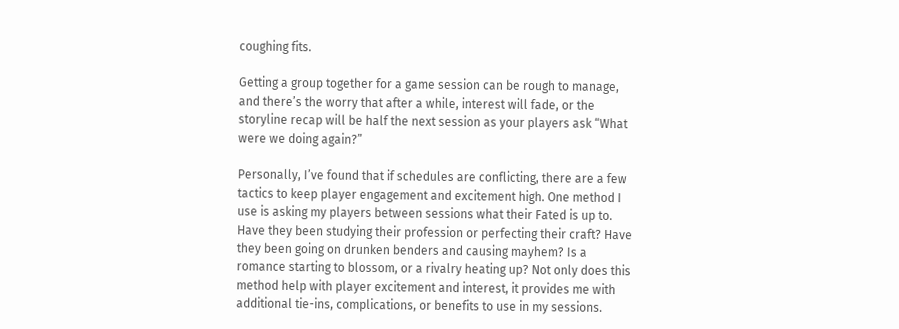coughing fits.

Getting a group together for a game session can be rough to manage, and there’s the worry that after a while, interest will fade, or the storyline recap will be half the next session as your players ask “What were we doing again?”

Personally, I’ve found that if schedules are conflicting, there are a few tactics to keep player engagement and excitement high. One method I use is asking my players between sessions what their Fated is up to. Have they been studying their profession or perfecting their craft? Have they been going on drunken benders and causing mayhem? Is a romance starting to blossom, or a rivalry heating up? Not only does this method help with player excitement and interest, it provides me with additional tie-ins, complications, or benefits to use in my sessions.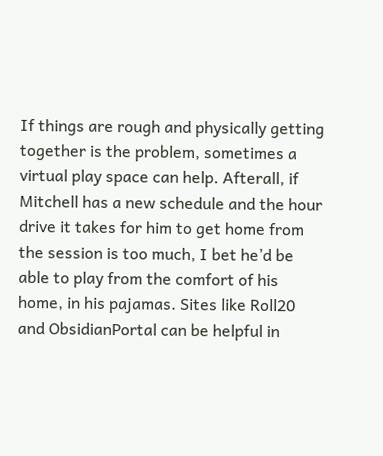If things are rough and physically getting together is the problem, sometimes a virtual play space can help. Afterall, if Mitchell has a new schedule and the hour drive it takes for him to get home from the session is too much, I bet he’d be able to play from the comfort of his home, in his pajamas. Sites like Roll20 and ObsidianPortal can be helpful in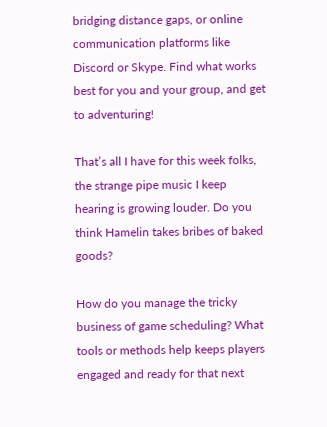bridging distance gaps, or online communication platforms like Discord or Skype. Find what works best for you and your group, and get to adventuring!

That’s all I have for this week folks, the strange pipe music I keep hearing is growing louder. Do you think Hamelin takes bribes of baked goods?

How do you manage the tricky business of game scheduling? What tools or methods help keeps players engaged and ready for that next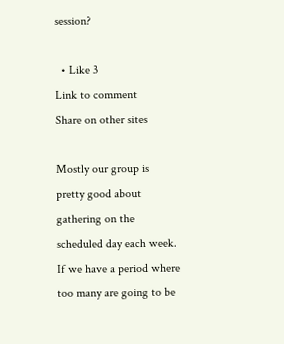session?

  • Like 3
Link to comment
Share on other sites

Mostly our group is pretty good about gathering on the scheduled day each week. If we have a period where too many are going to be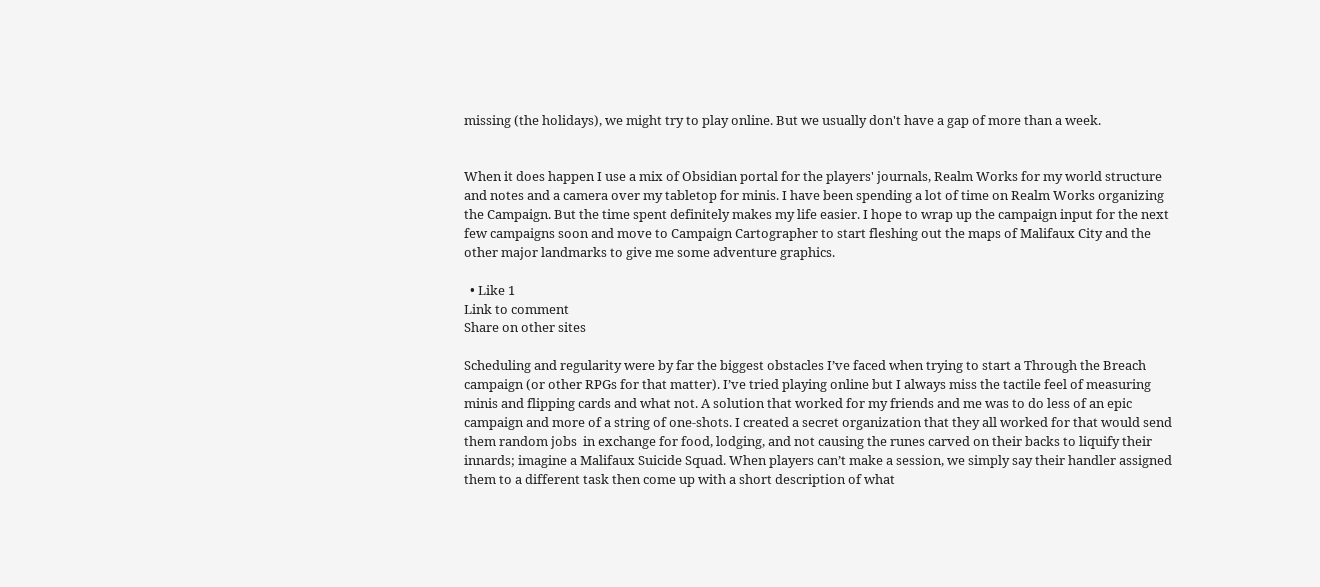missing (the holidays), we might try to play online. But we usually don't have a gap of more than a week.


When it does happen I use a mix of Obsidian portal for the players' journals, Realm Works for my world structure and notes and a camera over my tabletop for minis. I have been spending a lot of time on Realm Works organizing the Campaign. But the time spent definitely makes my life easier. I hope to wrap up the campaign input for the next few campaigns soon and move to Campaign Cartographer to start fleshing out the maps of Malifaux City and the other major landmarks to give me some adventure graphics.

  • Like 1
Link to comment
Share on other sites

Scheduling and regularity were by far the biggest obstacles I’ve faced when trying to start a Through the Breach campaign (or other RPGs for that matter). I’ve tried playing online but I always miss the tactile feel of measuring minis and flipping cards and what not. A solution that worked for my friends and me was to do less of an epic campaign and more of a string of one-shots. I created a secret organization that they all worked for that would send them random jobs  in exchange for food, lodging, and not causing the runes carved on their backs to liquify their innards; imagine a Malifaux Suicide Squad. When players can’t make a session, we simply say their handler assigned them to a different task then come up with a short description of what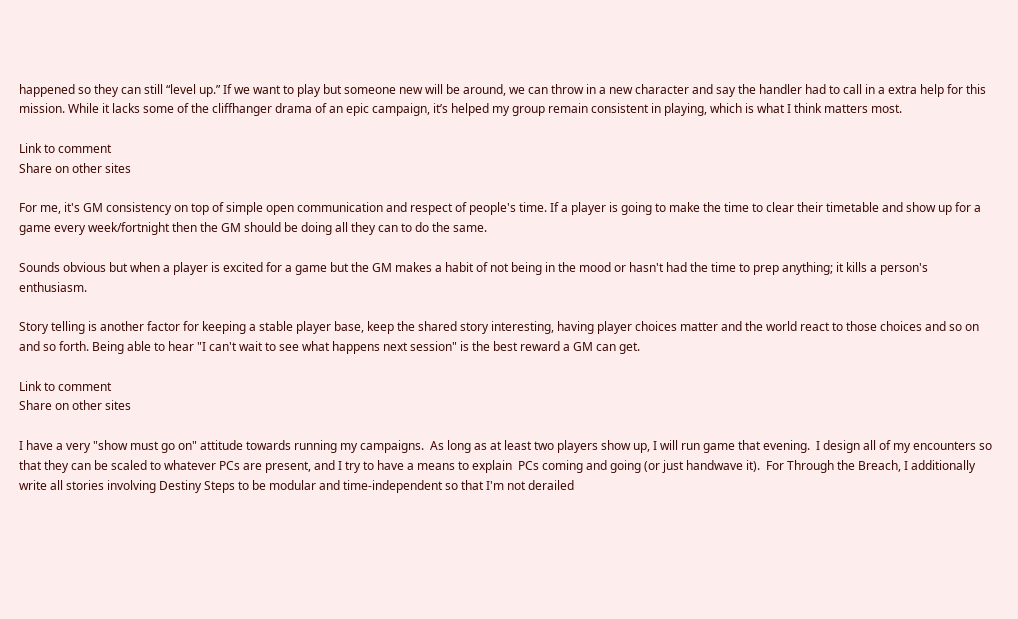happened so they can still “level up.” If we want to play but someone new will be around, we can throw in a new character and say the handler had to call in a extra help for this mission. While it lacks some of the cliffhanger drama of an epic campaign, it’s helped my group remain consistent in playing, which is what I think matters most.

Link to comment
Share on other sites

For me, it's GM consistency on top of simple open communication and respect of people's time. If a player is going to make the time to clear their timetable and show up for a game every week/fortnight then the GM should be doing all they can to do the same.

Sounds obvious but when a player is excited for a game but the GM makes a habit of not being in the mood or hasn't had the time to prep anything; it kills a person's enthusiasm.

Story telling is another factor for keeping a stable player base, keep the shared story interesting, having player choices matter and the world react to those choices and so on and so forth. Being able to hear "I can't wait to see what happens next session" is the best reward a GM can get.

Link to comment
Share on other sites

I have a very "show must go on" attitude towards running my campaigns.  As long as at least two players show up, I will run game that evening.  I design all of my encounters so that they can be scaled to whatever PCs are present, and I try to have a means to explain  PCs coming and going (or just handwave it).  For Through the Breach, I additionally write all stories involving Destiny Steps to be modular and time-independent so that I'm not derailed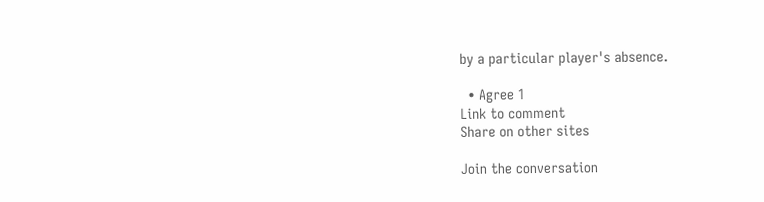by a particular player's absence.

  • Agree 1
Link to comment
Share on other sites

Join the conversation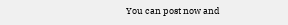You can post now and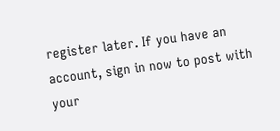register later. If you have an account, sign in now to post with your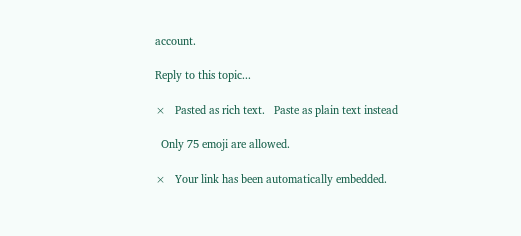account.

Reply to this topic...

×   Pasted as rich text.   Paste as plain text instead

  Only 75 emoji are allowed.

×   Your link has been automatically embedded.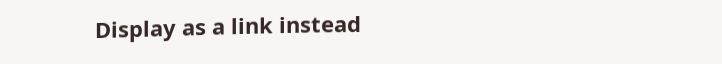Display as a link instead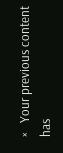×   Your previous content has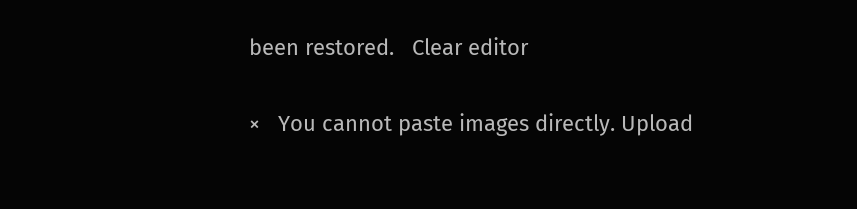been restored.   Clear editor

×   You cannot paste images directly. Upload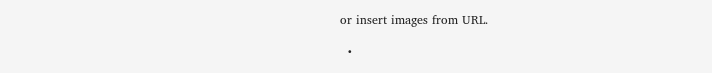or insert images from URL.

  •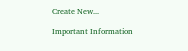Create New...

Important Information